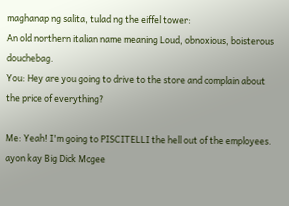maghanap ng salita, tulad ng the eiffel tower:
An old northern italian name meaning Loud, obnoxious, boisterous douchebag.
You: Hey are you going to drive to the store and complain about the price of everything?

Me: Yeah! I'm going to PISCITELLI the hell out of the employees.
ayon kay Big Dick Mcgee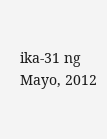ika-31 ng Mayo, 2012